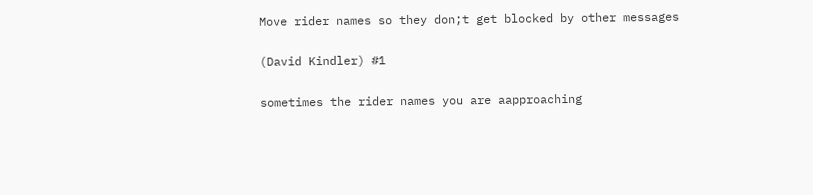Move rider names so they don;t get blocked by other messages

(David Kindler) #1

sometimes the rider names you are aapproaching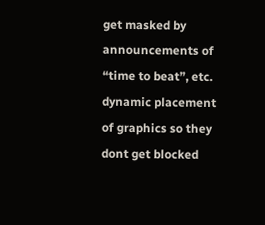get masked by announcements of “time to beat”, etc. dynamic placement of graphics so they dont get blocked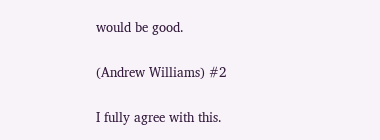would be good.

(Andrew Williams) #2

I fully agree with this.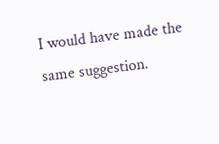I would have made the same suggestion.